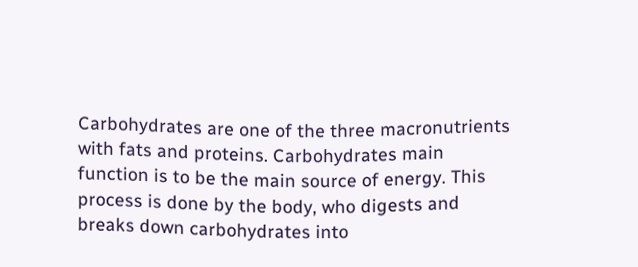Carbohydrates are one of the three macronutrients with fats and proteins. Carbohydrates main function is to be the main source of energy. This process is done by the body, who digests and breaks down carbohydrates into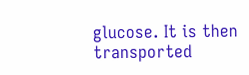glucose. It is then transported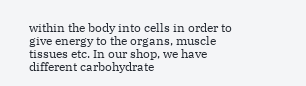within the body into cells in order to give energy to the organs, muscle tissues etc. In our shop, we have different carbohydrate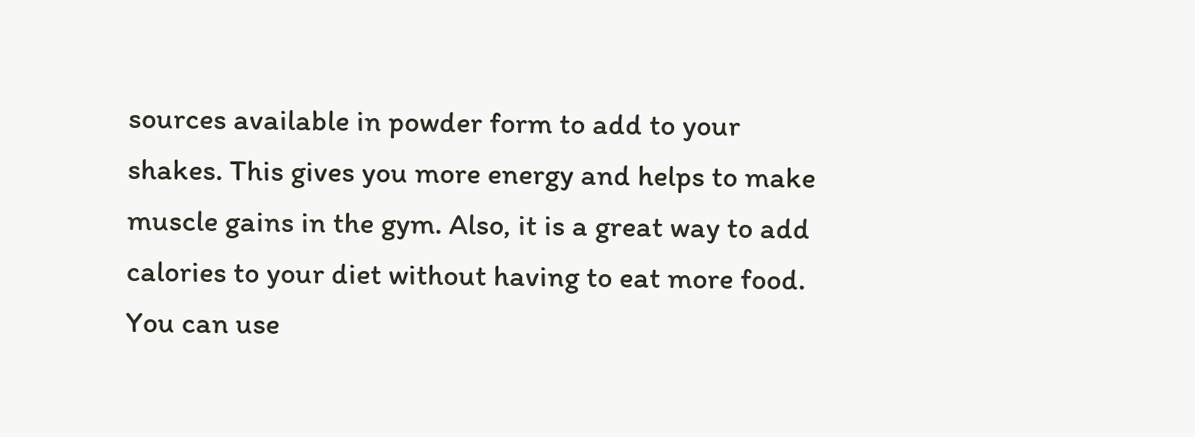sources available in powder form to add to your shakes. This gives you more energy and helps to make muscle gains in the gym. Also, it is a great way to add calories to your diet without having to eat more food. You can use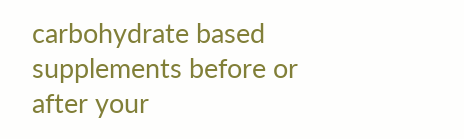carbohydrate based supplements before or after your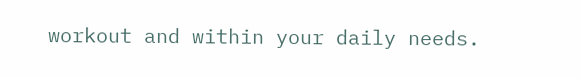workout and within your daily needs.